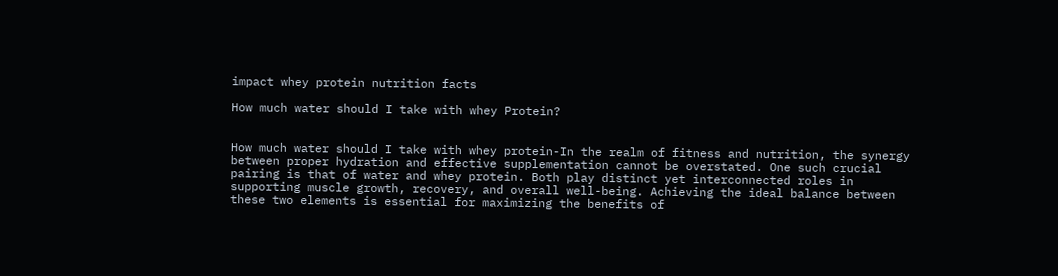impact whey protein nutrition facts

How much water should I take with whey Protein?


How much water should I take with whey protein-In the realm of fitness and nutrition, the synergy between proper hydration and effective supplementation cannot be overstated. One such crucial pairing is that of water and whey protein. Both play distinct yet interconnected roles in supporting muscle growth, recovery, and overall well-being. Achieving the ideal balance between these two elements is essential for maximizing the benefits of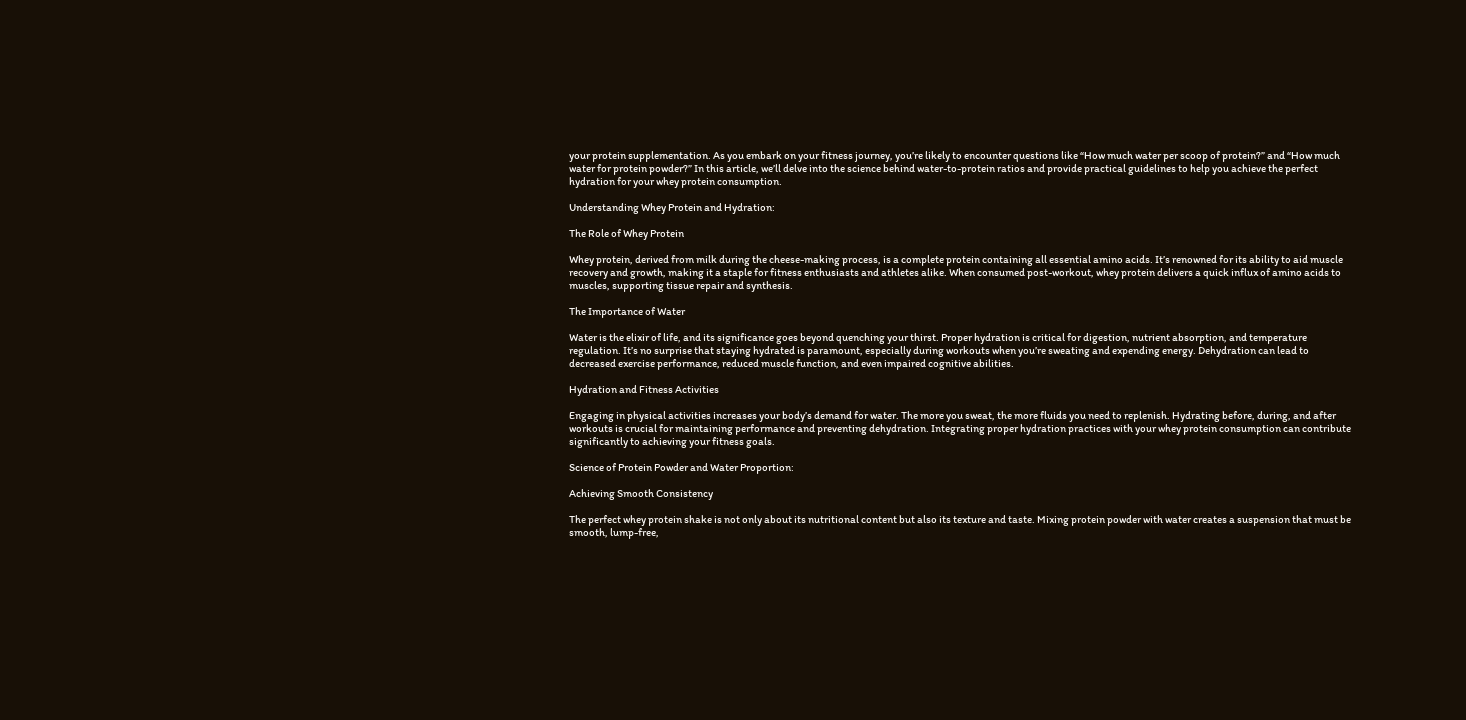your protein supplementation. As you embark on your fitness journey, you’re likely to encounter questions like “How much water per scoop of protein?” and “How much water for protein powder?” In this article, we’ll delve into the science behind water-to-protein ratios and provide practical guidelines to help you achieve the perfect hydration for your whey protein consumption.

Understanding Whey Protein and Hydration:

The Role of Whey Protein

Whey protein, derived from milk during the cheese-making process, is a complete protein containing all essential amino acids. It’s renowned for its ability to aid muscle recovery and growth, making it a staple for fitness enthusiasts and athletes alike. When consumed post-workout, whey protein delivers a quick influx of amino acids to muscles, supporting tissue repair and synthesis.

The Importance of Water

Water is the elixir of life, and its significance goes beyond quenching your thirst. Proper hydration is critical for digestion, nutrient absorption, and temperature regulation. It’s no surprise that staying hydrated is paramount, especially during workouts when you’re sweating and expending energy. Dehydration can lead to decreased exercise performance, reduced muscle function, and even impaired cognitive abilities.

Hydration and Fitness Activities

Engaging in physical activities increases your body’s demand for water. The more you sweat, the more fluids you need to replenish. Hydrating before, during, and after workouts is crucial for maintaining performance and preventing dehydration. Integrating proper hydration practices with your whey protein consumption can contribute significantly to achieving your fitness goals.

Science of Protein Powder and Water Proportion:

Achieving Smooth Consistency

The perfect whey protein shake is not only about its nutritional content but also its texture and taste. Mixing protein powder with water creates a suspension that must be smooth, lump-free,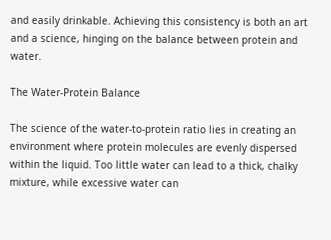and easily drinkable. Achieving this consistency is both an art and a science, hinging on the balance between protein and water.

The Water-Protein Balance

The science of the water-to-protein ratio lies in creating an environment where protein molecules are evenly dispersed within the liquid. Too little water can lead to a thick, chalky mixture, while excessive water can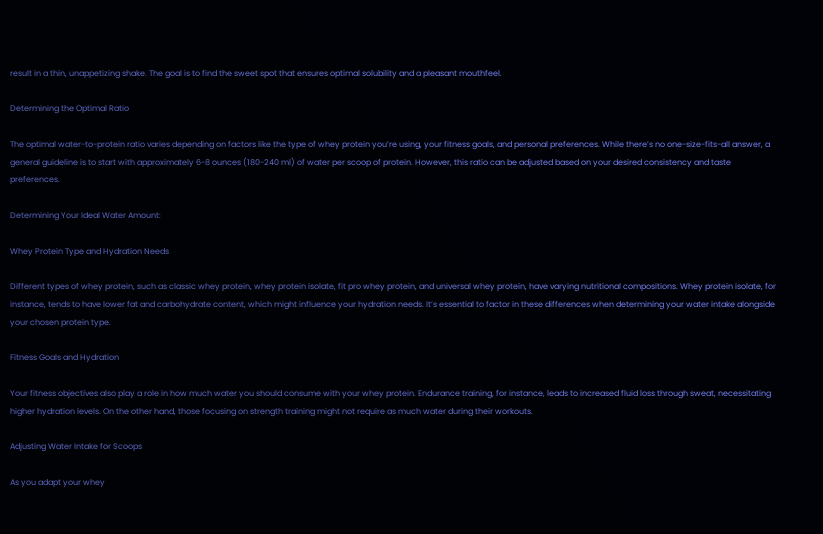result in a thin, unappetizing shake. The goal is to find the sweet spot that ensures optimal solubility and a pleasant mouthfeel.

Determining the Optimal Ratio

The optimal water-to-protein ratio varies depending on factors like the type of whey protein you’re using, your fitness goals, and personal preferences. While there’s no one-size-fits-all answer, a general guideline is to start with approximately 6-8 ounces (180-240 ml) of water per scoop of protein. However, this ratio can be adjusted based on your desired consistency and taste preferences.

Determining Your Ideal Water Amount:

Whey Protein Type and Hydration Needs

Different types of whey protein, such as classic whey protein, whey protein isolate, fit pro whey protein, and universal whey protein, have varying nutritional compositions. Whey protein isolate, for instance, tends to have lower fat and carbohydrate content, which might influence your hydration needs. It’s essential to factor in these differences when determining your water intake alongside your chosen protein type.

Fitness Goals and Hydration

Your fitness objectives also play a role in how much water you should consume with your whey protein. Endurance training, for instance, leads to increased fluid loss through sweat, necessitating higher hydration levels. On the other hand, those focusing on strength training might not require as much water during their workouts.

Adjusting Water Intake for Scoops

As you adapt your whey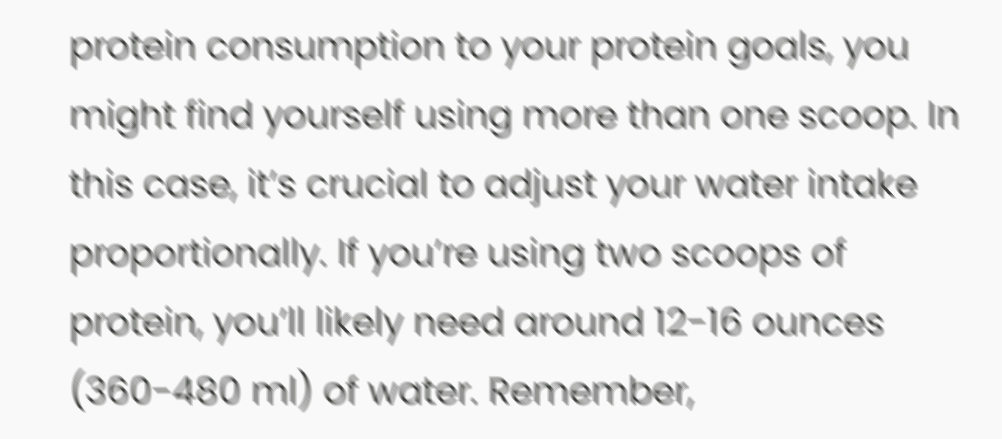protein consumption to your protein goals, you might find yourself using more than one scoop. In this case, it’s crucial to adjust your water intake proportionally. If you’re using two scoops of protein, you’ll likely need around 12-16 ounces (360-480 ml) of water. Remember,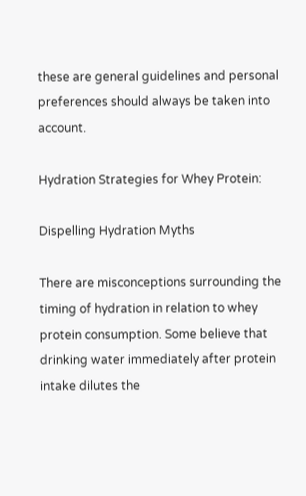these are general guidelines and personal preferences should always be taken into account.

Hydration Strategies for Whey Protein:

Dispelling Hydration Myths

There are misconceptions surrounding the timing of hydration in relation to whey protein consumption. Some believe that drinking water immediately after protein intake dilutes the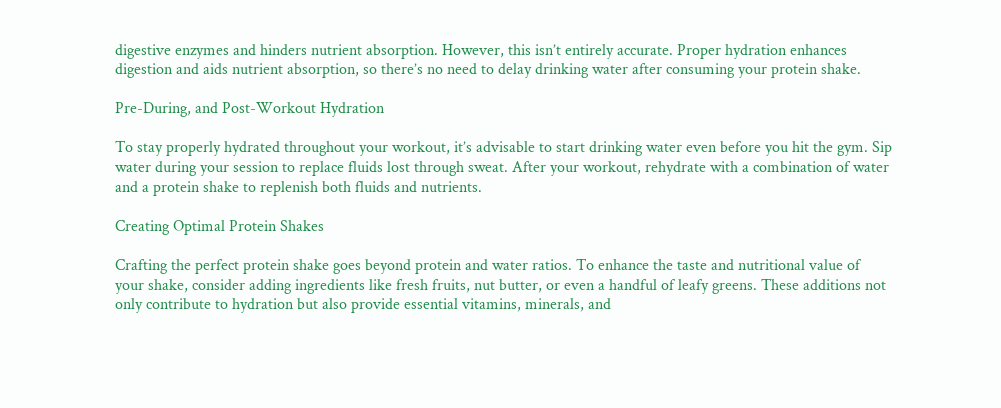digestive enzymes and hinders nutrient absorption. However, this isn’t entirely accurate. Proper hydration enhances digestion and aids nutrient absorption, so there’s no need to delay drinking water after consuming your protein shake.

Pre-During, and Post-Workout Hydration

To stay properly hydrated throughout your workout, it’s advisable to start drinking water even before you hit the gym. Sip water during your session to replace fluids lost through sweat. After your workout, rehydrate with a combination of water and a protein shake to replenish both fluids and nutrients.

Creating Optimal Protein Shakes

Crafting the perfect protein shake goes beyond protein and water ratios. To enhance the taste and nutritional value of your shake, consider adding ingredients like fresh fruits, nut butter, or even a handful of leafy greens. These additions not only contribute to hydration but also provide essential vitamins, minerals, and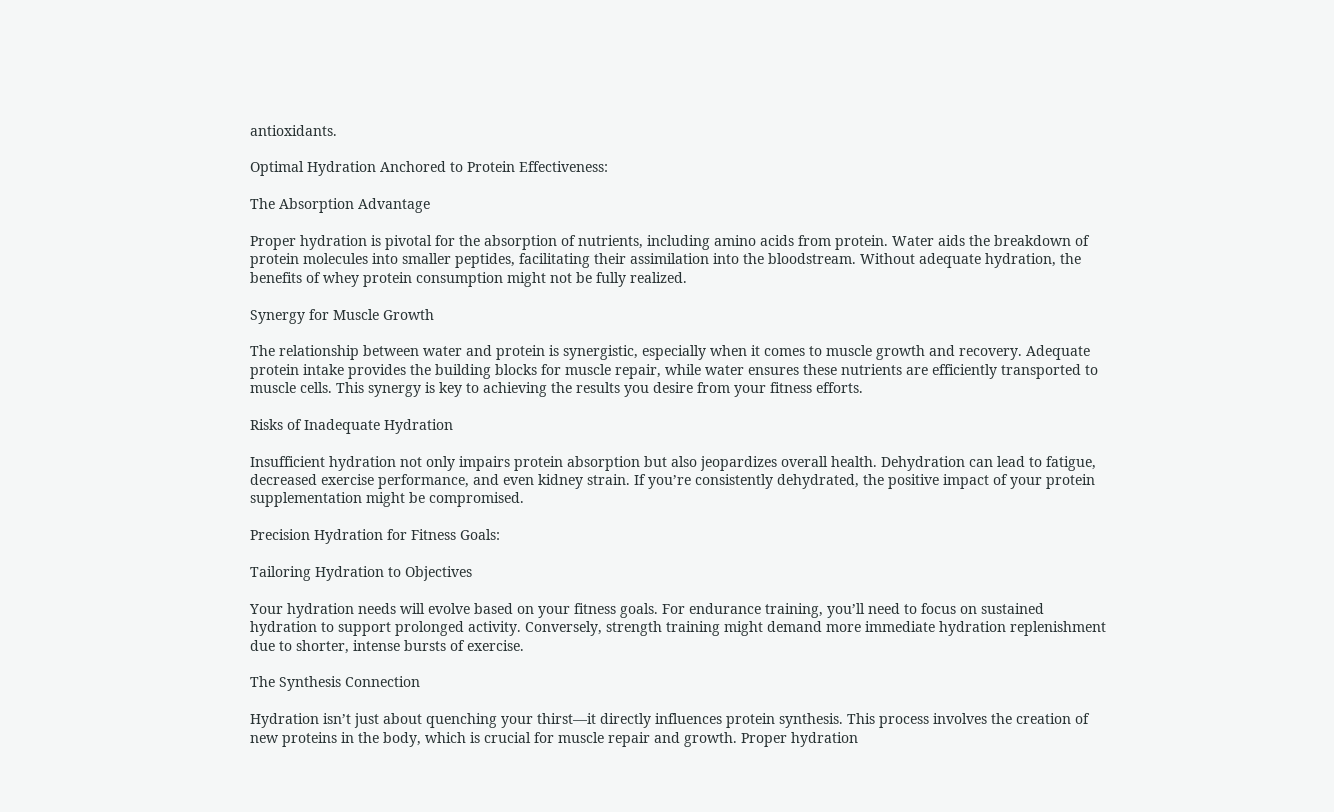antioxidants.

Optimal Hydration Anchored to Protein Effectiveness:

The Absorption Advantage

Proper hydration is pivotal for the absorption of nutrients, including amino acids from protein. Water aids the breakdown of protein molecules into smaller peptides, facilitating their assimilation into the bloodstream. Without adequate hydration, the benefits of whey protein consumption might not be fully realized.

Synergy for Muscle Growth

The relationship between water and protein is synergistic, especially when it comes to muscle growth and recovery. Adequate protein intake provides the building blocks for muscle repair, while water ensures these nutrients are efficiently transported to muscle cells. This synergy is key to achieving the results you desire from your fitness efforts.

Risks of Inadequate Hydration

Insufficient hydration not only impairs protein absorption but also jeopardizes overall health. Dehydration can lead to fatigue, decreased exercise performance, and even kidney strain. If you’re consistently dehydrated, the positive impact of your protein supplementation might be compromised.

Precision Hydration for Fitness Goals:

Tailoring Hydration to Objectives

Your hydration needs will evolve based on your fitness goals. For endurance training, you’ll need to focus on sustained hydration to support prolonged activity. Conversely, strength training might demand more immediate hydration replenishment due to shorter, intense bursts of exercise.

The Synthesis Connection

Hydration isn’t just about quenching your thirst—it directly influences protein synthesis. This process involves the creation of new proteins in the body, which is crucial for muscle repair and growth. Proper hydration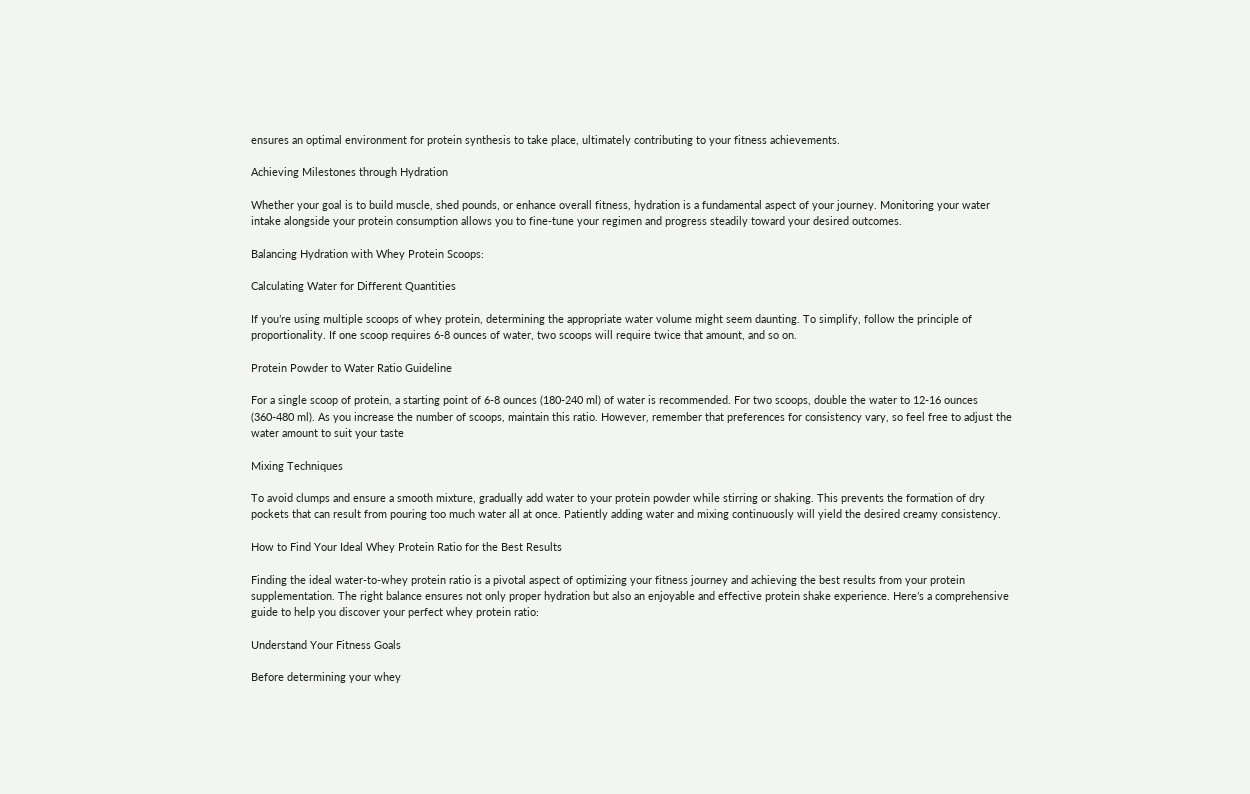ensures an optimal environment for protein synthesis to take place, ultimately contributing to your fitness achievements.

Achieving Milestones through Hydration

Whether your goal is to build muscle, shed pounds, or enhance overall fitness, hydration is a fundamental aspect of your journey. Monitoring your water intake alongside your protein consumption allows you to fine-tune your regimen and progress steadily toward your desired outcomes.

Balancing Hydration with Whey Protein Scoops:

Calculating Water for Different Quantities

If you’re using multiple scoops of whey protein, determining the appropriate water volume might seem daunting. To simplify, follow the principle of proportionality. If one scoop requires 6-8 ounces of water, two scoops will require twice that amount, and so on.

Protein Powder to Water Ratio Guideline

For a single scoop of protein, a starting point of 6-8 ounces (180-240 ml) of water is recommended. For two scoops, double the water to 12-16 ounces (360-480 ml). As you increase the number of scoops, maintain this ratio. However, remember that preferences for consistency vary, so feel free to adjust the water amount to suit your taste

Mixing Techniques

To avoid clumps and ensure a smooth mixture, gradually add water to your protein powder while stirring or shaking. This prevents the formation of dry pockets that can result from pouring too much water all at once. Patiently adding water and mixing continuously will yield the desired creamy consistency.

How to Find Your Ideal Whey Protein Ratio for the Best Results

Finding the ideal water-to-whey protein ratio is a pivotal aspect of optimizing your fitness journey and achieving the best results from your protein supplementation. The right balance ensures not only proper hydration but also an enjoyable and effective protein shake experience. Here’s a comprehensive guide to help you discover your perfect whey protein ratio:

Understand Your Fitness Goals

Before determining your whey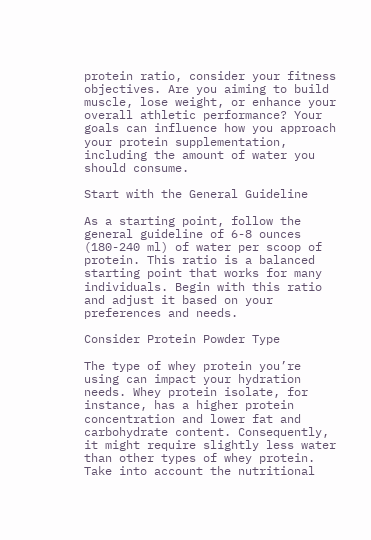protein ratio, consider your fitness objectives. Are you aiming to build muscle, lose weight, or enhance your overall athletic performance? Your goals can influence how you approach your protein supplementation, including the amount of water you should consume.

Start with the General Guideline

As a starting point, follow the general guideline of 6-8 ounces (180-240 ml) of water per scoop of protein. This ratio is a balanced starting point that works for many individuals. Begin with this ratio and adjust it based on your preferences and needs.

Consider Protein Powder Type

The type of whey protein you’re using can impact your hydration needs. Whey protein isolate, for instance, has a higher protein concentration and lower fat and carbohydrate content. Consequently, it might require slightly less water than other types of whey protein. Take into account the nutritional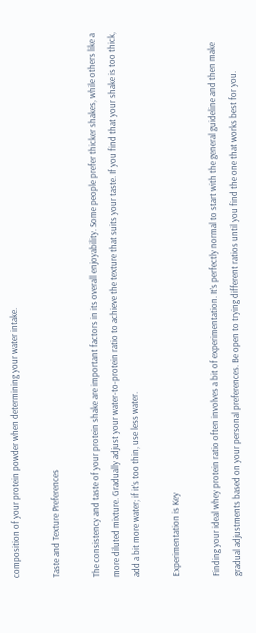composition of your protein powder when determining your water intake.

Taste and Texture Preferences

The consistency and taste of your protein shake are important factors in its overall enjoyability. Some people prefer thicker shakes, while others like a more diluted mixture. Gradually adjust your water-to-protein ratio to achieve the texture that suits your taste. If you find that your shake is too thick, add a bit more water; if it’s too thin, use less water.

Experimentation is Key

Finding your ideal whey protein ratio often involves a bit of experimentation. It’s perfectly normal to start with the general guideline and then make gradual adjustments based on your personal preferences. Be open to trying different ratios until you find the one that works best for you.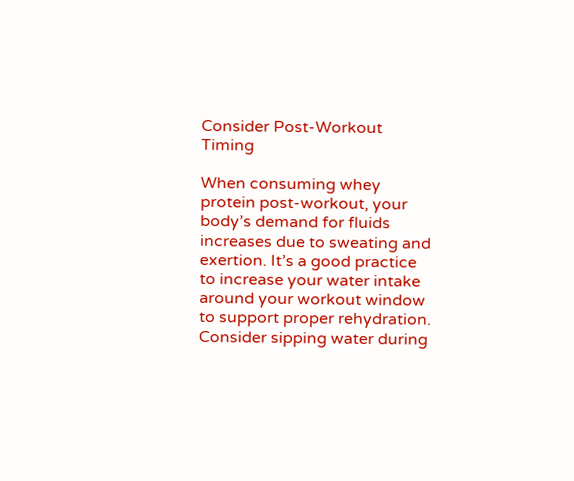Consider Post-Workout Timing

When consuming whey protein post-workout, your body’s demand for fluids increases due to sweating and exertion. It’s a good practice to increase your water intake around your workout window to support proper rehydration. Consider sipping water during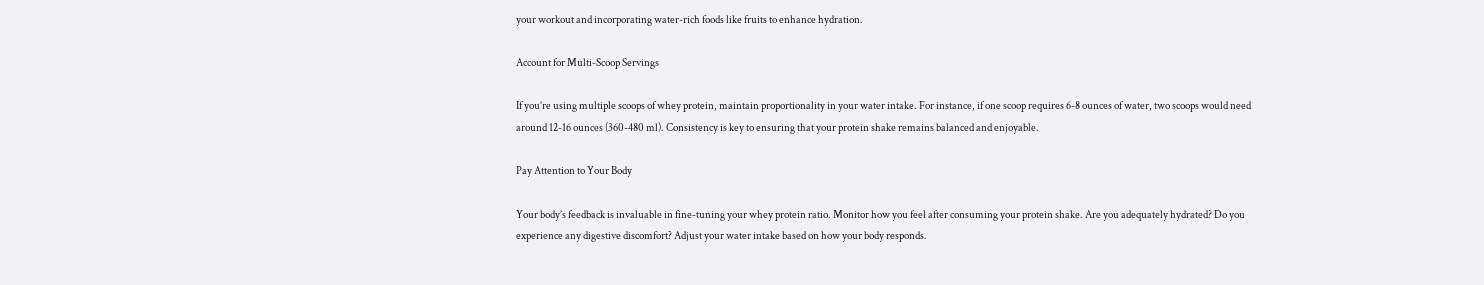your workout and incorporating water-rich foods like fruits to enhance hydration.

Account for Multi-Scoop Servings

If you’re using multiple scoops of whey protein, maintain proportionality in your water intake. For instance, if one scoop requires 6-8 ounces of water, two scoops would need around 12-16 ounces (360-480 ml). Consistency is key to ensuring that your protein shake remains balanced and enjoyable.

Pay Attention to Your Body

Your body’s feedback is invaluable in fine-tuning your whey protein ratio. Monitor how you feel after consuming your protein shake. Are you adequately hydrated? Do you experience any digestive discomfort? Adjust your water intake based on how your body responds.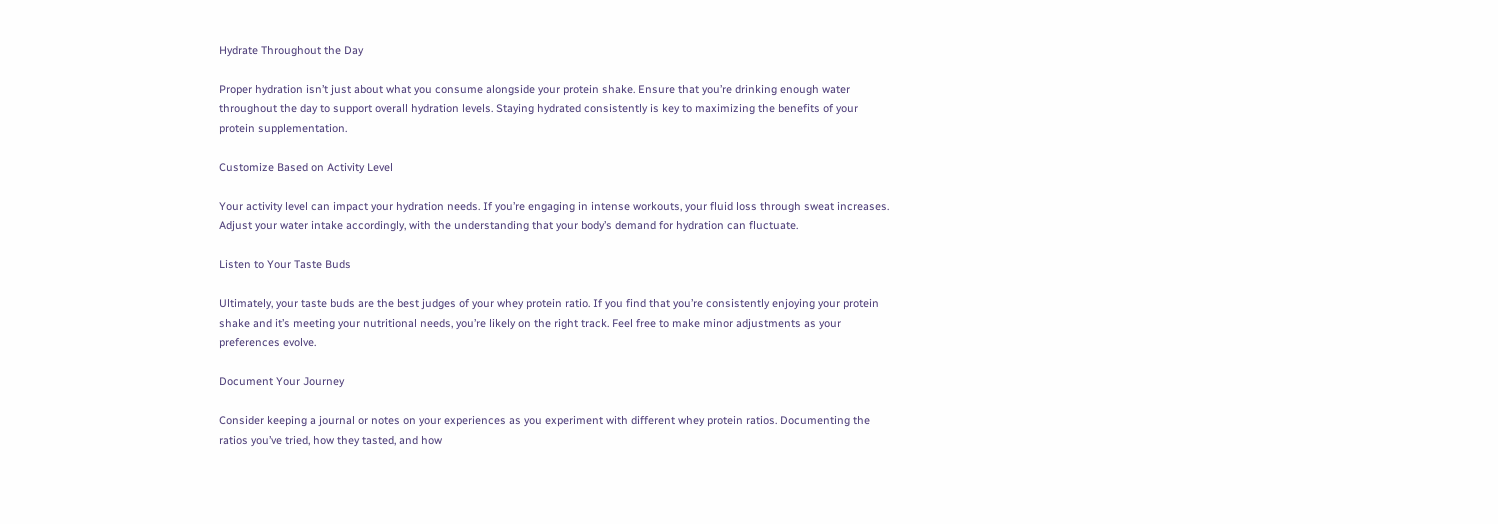Hydrate Throughout the Day

Proper hydration isn’t just about what you consume alongside your protein shake. Ensure that you’re drinking enough water throughout the day to support overall hydration levels. Staying hydrated consistently is key to maximizing the benefits of your protein supplementation.

Customize Based on Activity Level

Your activity level can impact your hydration needs. If you’re engaging in intense workouts, your fluid loss through sweat increases. Adjust your water intake accordingly, with the understanding that your body’s demand for hydration can fluctuate.

Listen to Your Taste Buds

Ultimately, your taste buds are the best judges of your whey protein ratio. If you find that you’re consistently enjoying your protein shake and it’s meeting your nutritional needs, you’re likely on the right track. Feel free to make minor adjustments as your preferences evolve.

Document Your Journey

Consider keeping a journal or notes on your experiences as you experiment with different whey protein ratios. Documenting the ratios you’ve tried, how they tasted, and how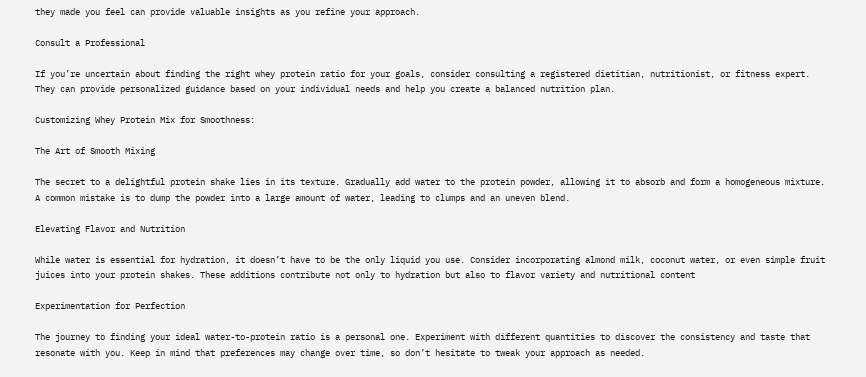they made you feel can provide valuable insights as you refine your approach.

Consult a Professional

If you’re uncertain about finding the right whey protein ratio for your goals, consider consulting a registered dietitian, nutritionist, or fitness expert. They can provide personalized guidance based on your individual needs and help you create a balanced nutrition plan.

Customizing Whey Protein Mix for Smoothness:

The Art of Smooth Mixing

The secret to a delightful protein shake lies in its texture. Gradually add water to the protein powder, allowing it to absorb and form a homogeneous mixture. A common mistake is to dump the powder into a large amount of water, leading to clumps and an uneven blend.

Elevating Flavor and Nutrition

While water is essential for hydration, it doesn’t have to be the only liquid you use. Consider incorporating almond milk, coconut water, or even simple fruit juices into your protein shakes. These additions contribute not only to hydration but also to flavor variety and nutritional content

Experimentation for Perfection

The journey to finding your ideal water-to-protein ratio is a personal one. Experiment with different quantities to discover the consistency and taste that resonate with you. Keep in mind that preferences may change over time, so don’t hesitate to tweak your approach as needed.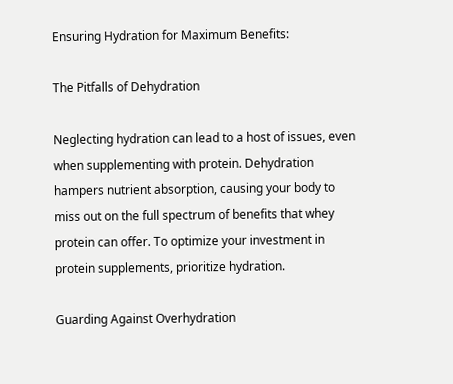Ensuring Hydration for Maximum Benefits:

The Pitfalls of Dehydration

Neglecting hydration can lead to a host of issues, even when supplementing with protein. Dehydration hampers nutrient absorption, causing your body to miss out on the full spectrum of benefits that whey protein can offer. To optimize your investment in protein supplements, prioritize hydration.

Guarding Against Overhydration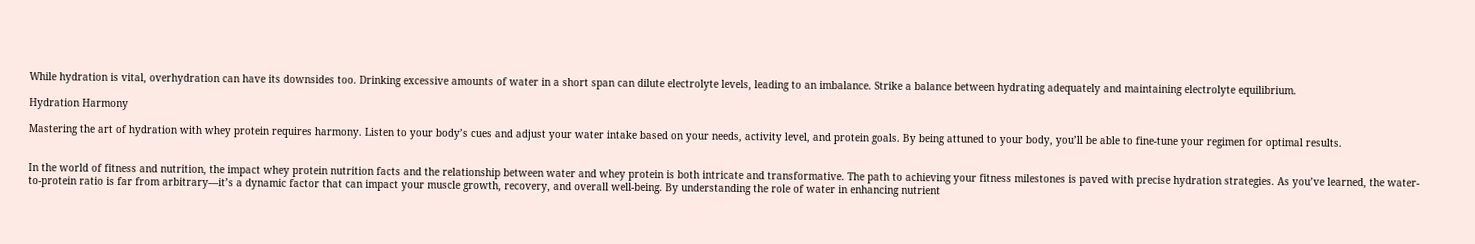While hydration is vital, overhydration can have its downsides too. Drinking excessive amounts of water in a short span can dilute electrolyte levels, leading to an imbalance. Strike a balance between hydrating adequately and maintaining electrolyte equilibrium.

Hydration Harmony

Mastering the art of hydration with whey protein requires harmony. Listen to your body’s cues and adjust your water intake based on your needs, activity level, and protein goals. By being attuned to your body, you’ll be able to fine-tune your regimen for optimal results.


In the world of fitness and nutrition, the impact whey protein nutrition facts and the relationship between water and whey protein is both intricate and transformative. The path to achieving your fitness milestones is paved with precise hydration strategies. As you’ve learned, the water-to-protein ratio is far from arbitrary—it’s a dynamic factor that can impact your muscle growth, recovery, and overall well-being. By understanding the role of water in enhancing nutrient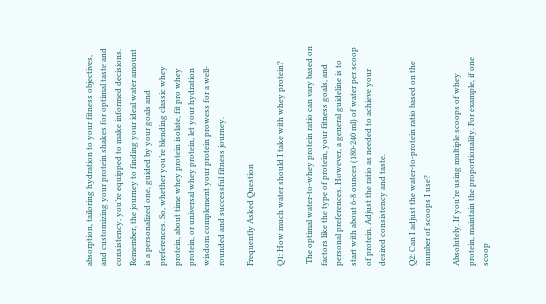absorption, tailoring hydration to your fitness objectives, and customizing your protein shakes for optimal taste and consistency, you’re equipped to make informed decisions. Remember, the journey to finding your ideal water amount is a personalized one, guided by your goals and preferences. So, whether you’re blending classic whey protein, about time whey protein isolate, fit pro whey protein, or universal whey protein, let your hydration wisdom complement your protein prowess for a well-rounded and successful fitness journey.

Frequently Asked Question

Q1: How much water should I take with whey protein?

 The optimal water-to-whey protein ratio can vary based on factors like the type of protein, your fitness goals, and personal preferences. However, a general guideline is to start with about 6-8 ounces (180-240 ml) of water per scoop of protein. Adjust the ratio as needed to achieve your desired consistency and taste.

Q2: Can I adjust the water-to-protein ratio based on the number of scoops I use?

Absolutely. If you’re using multiple scoops of whey protein, maintain the proportionality. For example, if one scoop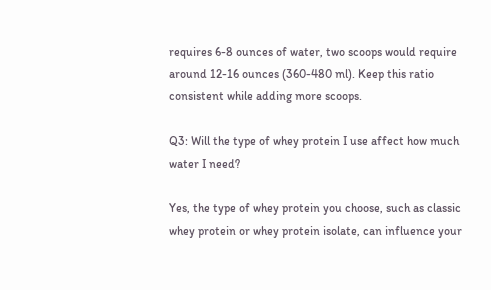requires 6-8 ounces of water, two scoops would require around 12-16 ounces (360-480 ml). Keep this ratio consistent while adding more scoops.

Q3: Will the type of whey protein I use affect how much water I need?

Yes, the type of whey protein you choose, such as classic whey protein or whey protein isolate, can influence your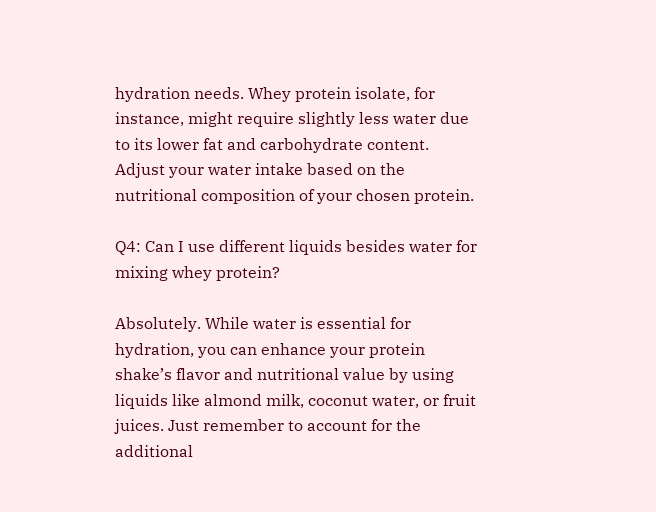hydration needs. Whey protein isolate, for instance, might require slightly less water due to its lower fat and carbohydrate content. Adjust your water intake based on the nutritional composition of your chosen protein.

Q4: Can I use different liquids besides water for mixing whey protein?

Absolutely. While water is essential for hydration, you can enhance your protein shake’s flavor and nutritional value by using liquids like almond milk, coconut water, or fruit juices. Just remember to account for the additional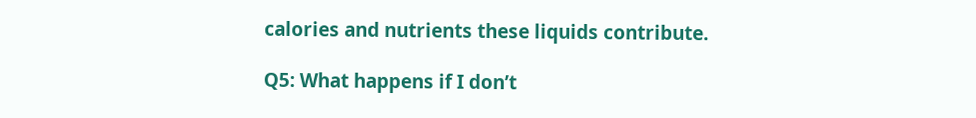calories and nutrients these liquids contribute.

Q5: What happens if I don’t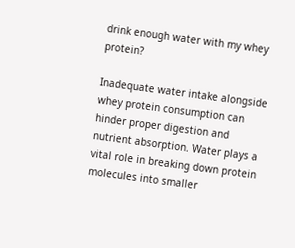drink enough water with my whey protein?

Inadequate water intake alongside whey protein consumption can hinder proper digestion and nutrient absorption. Water plays a vital role in breaking down protein molecules into smaller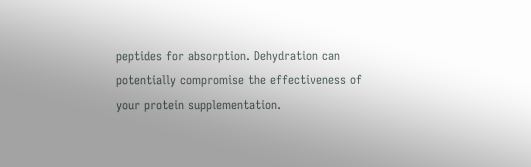peptides for absorption. Dehydration can potentially compromise the effectiveness of your protein supplementation.